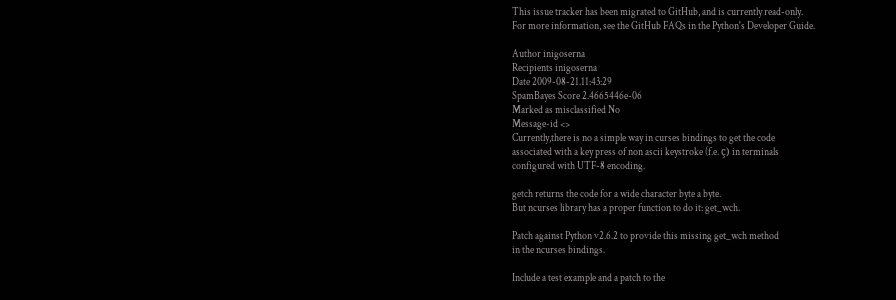This issue tracker has been migrated to GitHub, and is currently read-only.
For more information, see the GitHub FAQs in the Python's Developer Guide.

Author inigoserna
Recipients inigoserna
Date 2009-08-21.11:43:29
SpamBayes Score 2.4665446e-06
Marked as misclassified No
Message-id <>
Currently,there is no a simple way in curses bindings to get the code
associated with a key press of non ascii keystroke (f.e. ç) in terminals
configured with UTF-8 encoding.

getch returns the code for a wide character byte a byte.
But ncurses library has a proper function to do it: get_wch.

Patch against Python v2.6.2 to provide this missing get_wch method
in the ncurses bindings.

Include a test example and a patch to the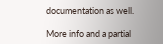documentation as well.

More info and a partial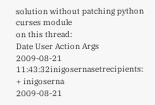solution without patching python curses module
on this thread:
Date User Action Args
2009-08-21 11:43:32inigosernasetrecipients: + inigoserna
2009-08-21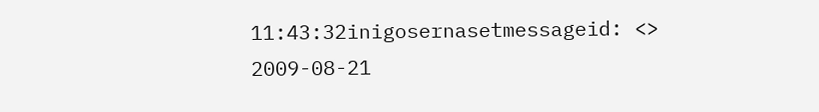11:43:32inigosernasetmessageid: <>
2009-08-21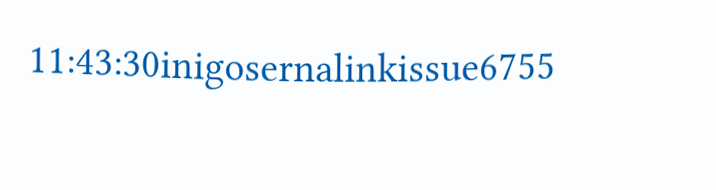11:43:30inigosernalinkissue6755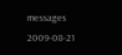messages
2009-08-21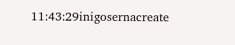11:43:29inigosernacreate